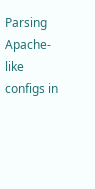Parsing Apache-like configs in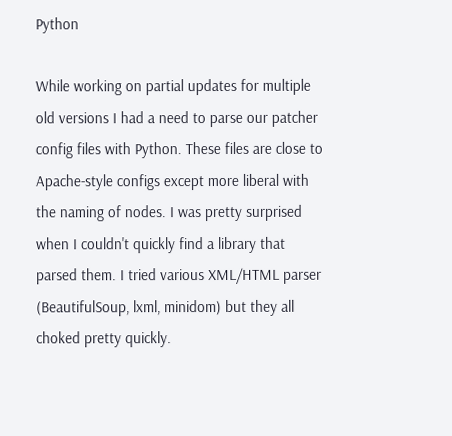Python

While working on partial updates for multiple old versions I had a need to parse our patcher config files with Python. These files are close to Apache-style configs except more liberal with the naming of nodes. I was pretty surprised when I couldn't quickly find a library that parsed them. I tried various XML/HTML parser (BeautifulSoup, lxml, minidom) but they all choked pretty quickly.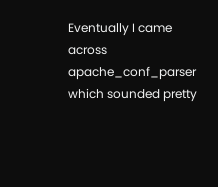Eventually I came across apache_conf_parser which sounded pretty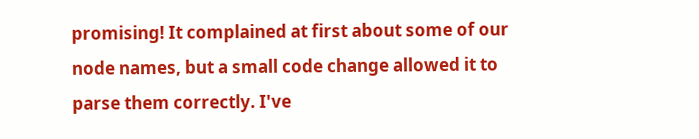promising! It complained at first about some of our node names, but a small code change allowed it to parse them correctly. I've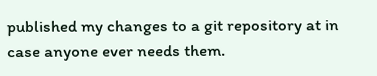published my changes to a git repository at in case anyone ever needs them.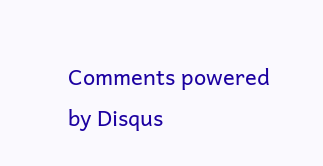Comments powered by Disqus